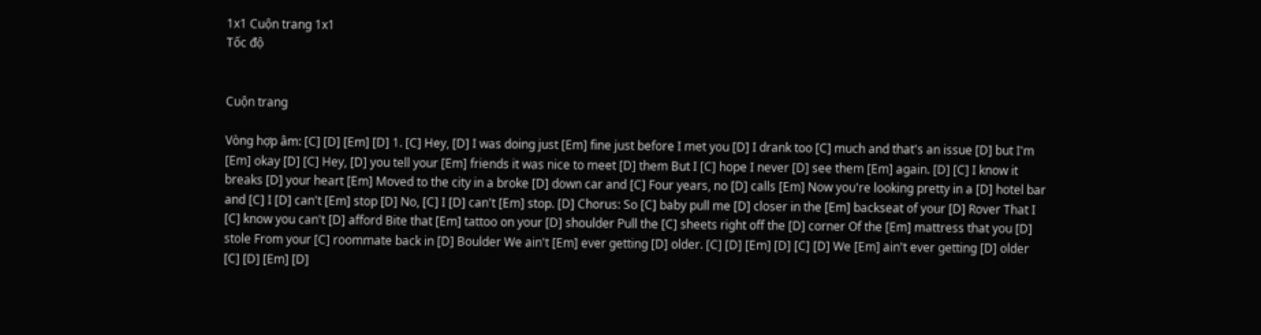1x1 Cuộn trang 1x1
Tốc độ


Cuộn trang

Vòng hợp âm: [C] [D] [Em] [D] 1. [C] Hey, [D] I was doing just [Em] fine just before I met you [D] I drank too [C] much and that's an issue [D] but I'm [Em] okay [D] [C] Hey, [D] you tell your [Em] friends it was nice to meet [D] them But I [C] hope I never [D] see them [Em] again. [D] [C] I know it breaks [D] your heart [Em] Moved to the city in a broke [D] down car and [C] Four years, no [D] calls [Em] Now you're looking pretty in a [D] hotel bar and [C] I [D] can't [Em] stop [D] No, [C] I [D] can't [Em] stop. [D] Chorus: So [C] baby pull me [D] closer in the [Em] backseat of your [D] Rover That I [C] know you can't [D] afford Bite that [Em] tattoo on your [D] shoulder Pull the [C] sheets right off the [D] corner Of the [Em] mattress that you [D] stole From your [C] roommate back in [D] Boulder We ain't [Em] ever getting [D] older. [C] [D] [Em] [D] [C] [D] We [Em] ain't ever getting [D] older [C] [D] [Em] [D]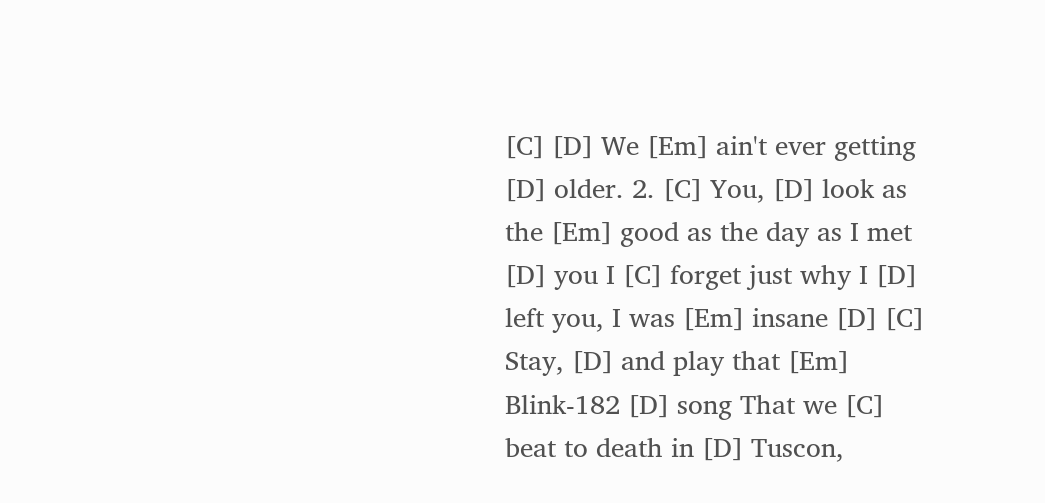[C] [D] We [Em] ain't ever getting [D] older. 2. [C] You, [D] look as the [Em] good as the day as I met [D] you I [C] forget just why I [D] left you, I was [Em] insane [D] [C] Stay, [D] and play that [Em] Blink-182 [D] song That we [C] beat to death in [D] Tuscon,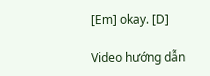[Em] okay. [D]

Video hướng dẫn